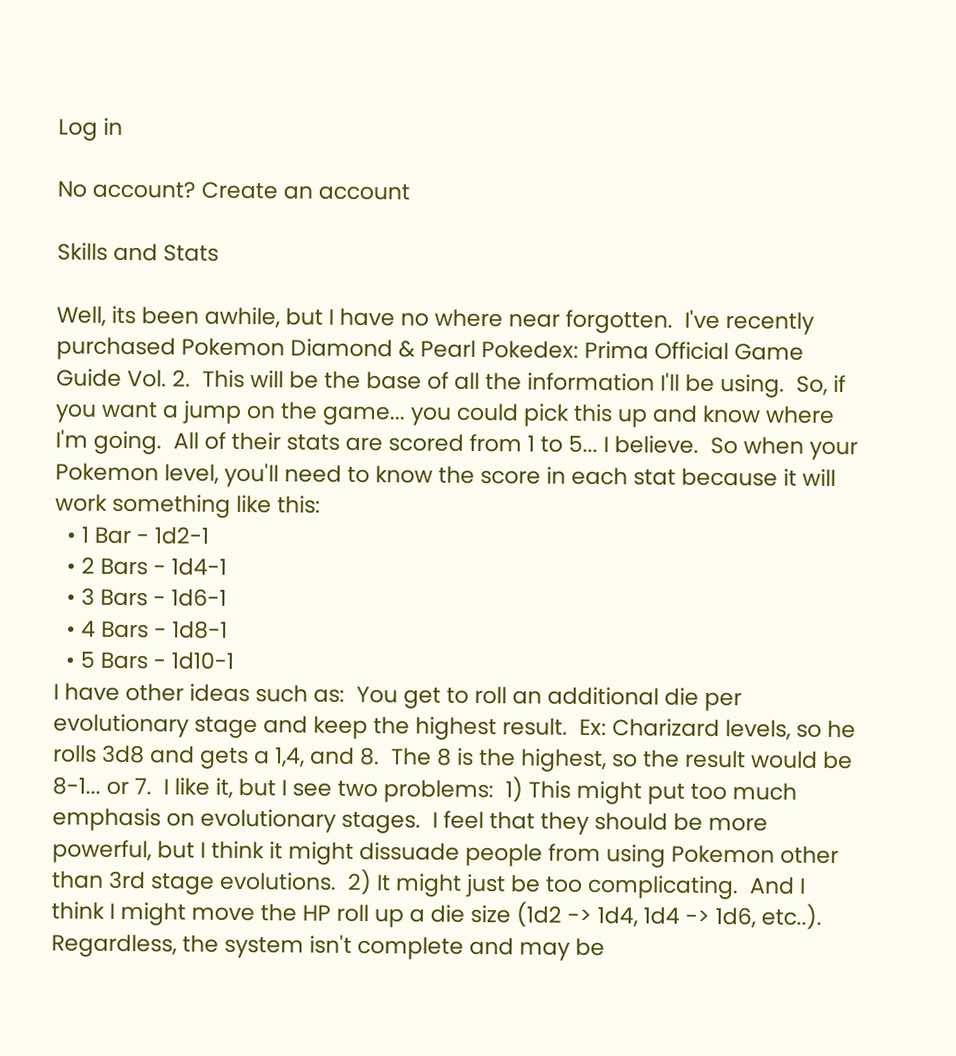Log in

No account? Create an account

Skills and Stats

Well, its been awhile, but I have no where near forgotten.  I've recently purchased Pokemon Diamond & Pearl Pokedex: Prima Official Game Guide Vol. 2.  This will be the base of all the information I'll be using.  So, if you want a jump on the game... you could pick this up and know where I'm going.  All of their stats are scored from 1 to 5... I believe.  So when your Pokemon level, you'll need to know the score in each stat because it will work something like this:
  • 1 Bar - 1d2-1
  • 2 Bars - 1d4-1
  • 3 Bars - 1d6-1
  • 4 Bars - 1d8-1
  • 5 Bars - 1d10-1
I have other ideas such as:  You get to roll an additional die per evolutionary stage and keep the highest result.  Ex: Charizard levels, so he rolls 3d8 and gets a 1,4, and 8.  The 8 is the highest, so the result would be 8-1... or 7.  I like it, but I see two problems:  1) This might put too much emphasis on evolutionary stages.  I feel that they should be more powerful, but I think it might dissuade people from using Pokemon other than 3rd stage evolutions.  2) It might just be too complicating.  And I think I might move the HP roll up a die size (1d2 -> 1d4, 1d4 -> 1d6, etc..).  Regardless, the system isn't complete and may be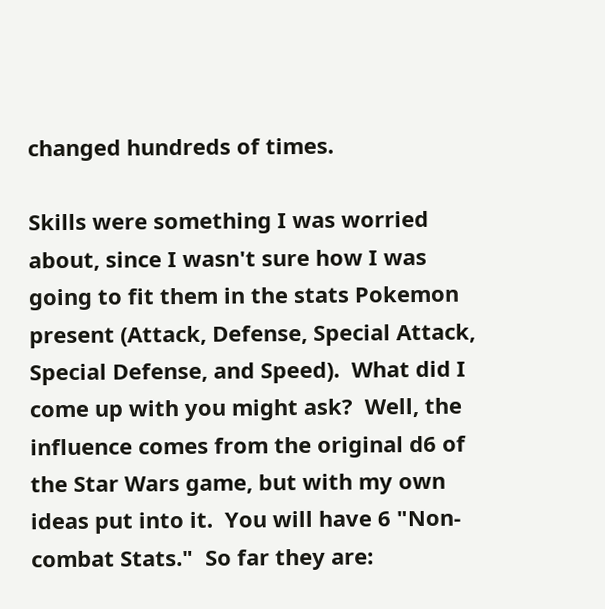changed hundreds of times.

Skills were something I was worried about, since I wasn't sure how I was going to fit them in the stats Pokemon present (Attack, Defense, Special Attack, Special Defense, and Speed).  What did I come up with you might ask?  Well, the influence comes from the original d6 of the Star Wars game, but with my own ideas put into it.  You will have 6 "Non-combat Stats."  So far they are: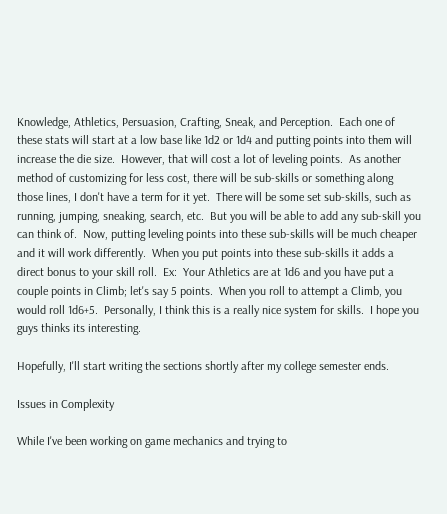Knowledge, Athletics, Persuasion, Crafting, Sneak, and Perception.  Each one of these stats will start at a low base like 1d2 or 1d4 and putting points into them will increase the die size.  However, that will cost a lot of leveling points.  As another method of customizing for less cost, there will be sub-skills or something along those lines, I don't have a term for it yet.  There will be some set sub-skills, such as running, jumping, sneaking, search, etc.  But you will be able to add any sub-skill you can think of.  Now, putting leveling points into these sub-skills will be much cheaper and it will work differently.  When you put points into these sub-skills it adds a direct bonus to your skill roll.  Ex:  Your Athletics are at 1d6 and you have put a couple points in Climb; let's say 5 points.  When you roll to attempt a Climb, you would roll 1d6+5.  Personally, I think this is a really nice system for skills.  I hope you guys thinks its interesting.

Hopefully, I'll start writing the sections shortly after my college semester ends.

Issues in Complexity

While I've been working on game mechanics and trying to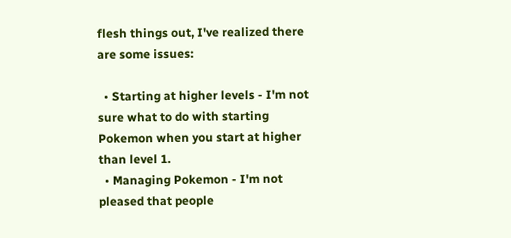flesh things out, I've realized there are some issues:

  • Starting at higher levels - I'm not sure what to do with starting Pokemon when you start at higher than level 1.
  • Managing Pokemon - I'm not pleased that people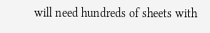will need hundreds of sheets with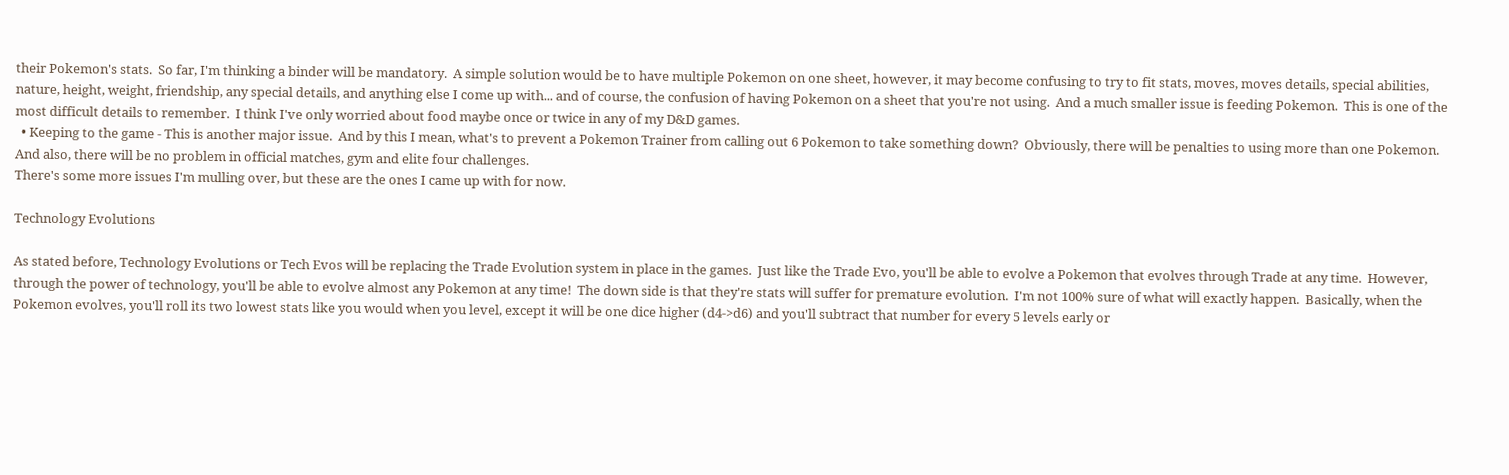their Pokemon's stats.  So far, I'm thinking a binder will be mandatory.  A simple solution would be to have multiple Pokemon on one sheet, however, it may become confusing to try to fit stats, moves, moves details, special abilities, nature, height, weight, friendship, any special details, and anything else I come up with... and of course, the confusion of having Pokemon on a sheet that you're not using.  And a much smaller issue is feeding Pokemon.  This is one of the most difficult details to remember.  I think I've only worried about food maybe once or twice in any of my D&D games.
  • Keeping to the game - This is another major issue.  And by this I mean, what's to prevent a Pokemon Trainer from calling out 6 Pokemon to take something down?  Obviously, there will be penalties to using more than one Pokemon.  And also, there will be no problem in official matches, gym and elite four challenges.
There's some more issues I'm mulling over, but these are the ones I came up with for now.

Technology Evolutions

As stated before, Technology Evolutions or Tech Evos will be replacing the Trade Evolution system in place in the games.  Just like the Trade Evo, you'll be able to evolve a Pokemon that evolves through Trade at any time.  However, through the power of technology, you'll be able to evolve almost any Pokemon at any time!  The down side is that they're stats will suffer for premature evolution.  I'm not 100% sure of what will exactly happen.  Basically, when the Pokemon evolves, you'll roll its two lowest stats like you would when you level, except it will be one dice higher (d4->d6) and you'll subtract that number for every 5 levels early or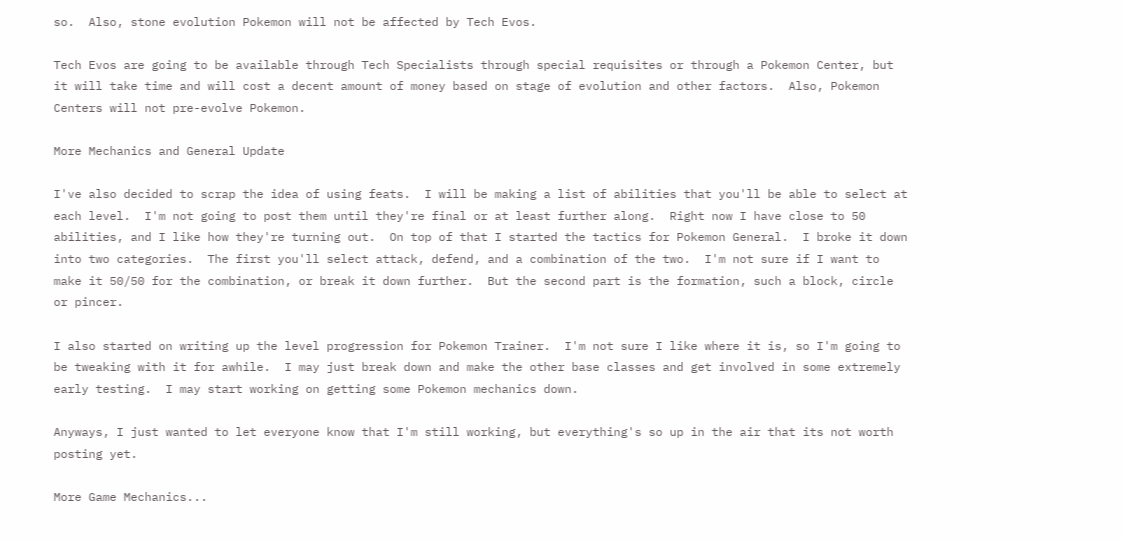so.  Also, stone evolution Pokemon will not be affected by Tech Evos.

Tech Evos are going to be available through Tech Specialists through special requisites or through a Pokemon Center, but it will take time and will cost a decent amount of money based on stage of evolution and other factors.  Also, Pokemon Centers will not pre-evolve Pokemon.

More Mechanics and General Update

I've also decided to scrap the idea of using feats.  I will be making a list of abilities that you'll be able to select at each level.  I'm not going to post them until they're final or at least further along.  Right now I have close to 50 abilities, and I like how they're turning out.  On top of that I started the tactics for Pokemon General.  I broke it down into two categories.  The first you'll select attack, defend, and a combination of the two.  I'm not sure if I want to make it 50/50 for the combination, or break it down further.  But the second part is the formation, such a block, circle or pincer.

I also started on writing up the level progression for Pokemon Trainer.  I'm not sure I like where it is, so I'm going to be tweaking with it for awhile.  I may just break down and make the other base classes and get involved in some extremely early testing.  I may start working on getting some Pokemon mechanics down.

Anyways, I just wanted to let everyone know that I'm still working, but everything's so up in the air that its not worth posting yet.

More Game Mechanics...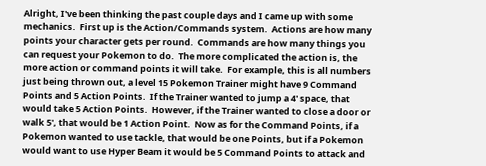Alright, I've been thinking the past couple days and I came up with some mechanics.  First up is the Action/Commands system.  Actions are how many points your character gets per round.  Commands are how many things you can request your Pokemon to do.  The more complicated the action is, the more action or command points it will take.  For example, this is all numbers just being thrown out, a level 15 Pokemon Trainer might have 9 Command Points and 5 Action Points.  If the Trainer wanted to jump a 4' space, that would take 5 Action Points.  However, if the Trainer wanted to close a door or walk 5', that would be 1 Action Point.  Now as for the Command Points, if a Pokemon wanted to use tackle, that would be one Points, but if a Pokemon would want to use Hyper Beam it would be 5 Command Points to attack and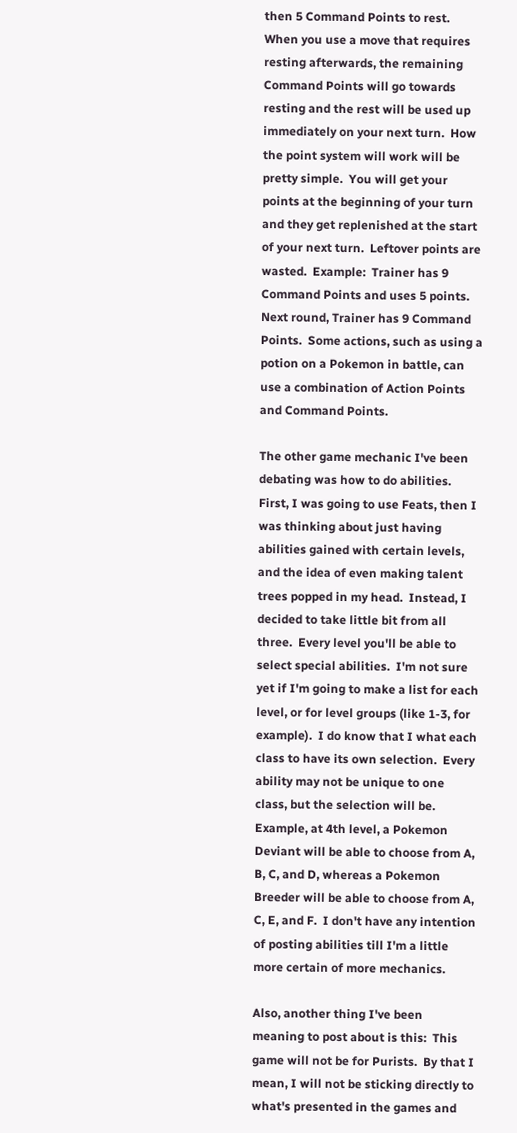then 5 Command Points to rest.  When you use a move that requires resting afterwards, the remaining Command Points will go towards resting and the rest will be used up immediately on your next turn.  How the point system will work will be pretty simple.  You will get your points at the beginning of your turn and they get replenished at the start of your next turn.  Leftover points are wasted.  Example:  Trainer has 9 Command Points and uses 5 points.  Next round, Trainer has 9 Command Points.  Some actions, such as using a potion on a Pokemon in battle, can use a combination of Action Points and Command Points.

The other game mechanic I've been debating was how to do abilities.  First, I was going to use Feats, then I was thinking about just having abilities gained with certain levels, and the idea of even making talent trees popped in my head.  Instead, I decided to take little bit from all three.  Every level you'll be able to select special abilities.  I'm not sure yet if I'm going to make a list for each level, or for level groups (like 1-3, for example).  I do know that I what each class to have its own selection.  Every ability may not be unique to one class, but the selection will be.  Example, at 4th level, a Pokemon Deviant will be able to choose from A, B, C, and D, whereas a Pokemon Breeder will be able to choose from A, C, E, and F.  I don't have any intention of posting abilities till I'm a little more certain of more mechanics.

Also, another thing I've been meaning to post about is this:  This game will not be for Purists.  By that I mean, I will not be sticking directly to what's presented in the games and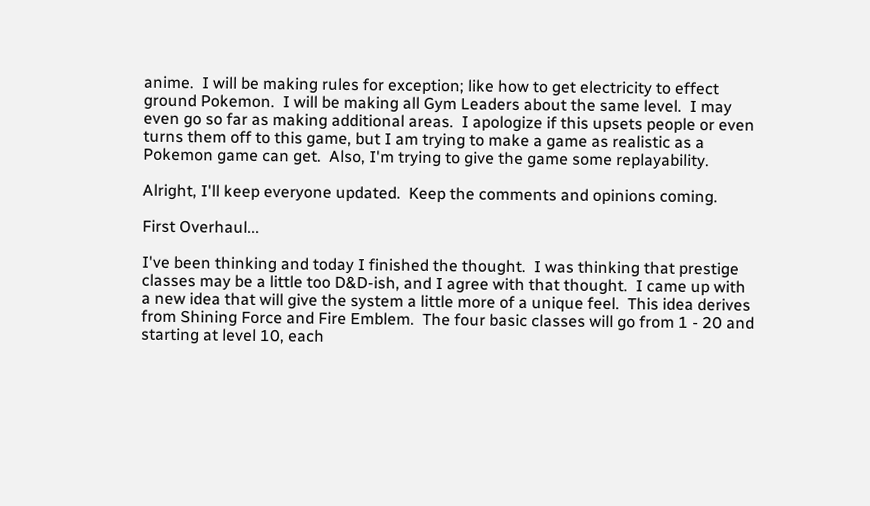anime.  I will be making rules for exception; like how to get electricity to effect ground Pokemon.  I will be making all Gym Leaders about the same level.  I may even go so far as making additional areas.  I apologize if this upsets people or even turns them off to this game, but I am trying to make a game as realistic as a Pokemon game can get.  Also, I'm trying to give the game some replayability.

Alright, I'll keep everyone updated.  Keep the comments and opinions coming.

First Overhaul...

I've been thinking and today I finished the thought.  I was thinking that prestige classes may be a little too D&D-ish, and I agree with that thought.  I came up with a new idea that will give the system a little more of a unique feel.  This idea derives from Shining Force and Fire Emblem.  The four basic classes will go from 1 - 20 and starting at level 10, each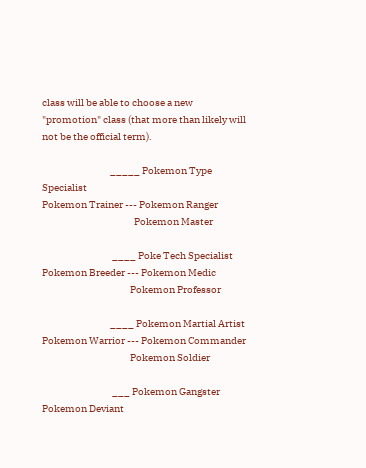class will be able to choose a new "promotion" class (that more than likely will not be the official term).

                                  _____ Pokemon Type Specialist
Pokemon Trainer --- Pokemon Ranger
                                              Pokemon Master

                                   ____ Poke Tech Specialist
Pokemon Breeder --- Pokemon Medic
                                            Pokemon Professor

                                  ____ Pokemon Martial Artist
Pokemon Warrior --- Pokemon Commander
                                            Pokemon Soldier

                                   ___ Pokemon Gangster
Pokemon Deviant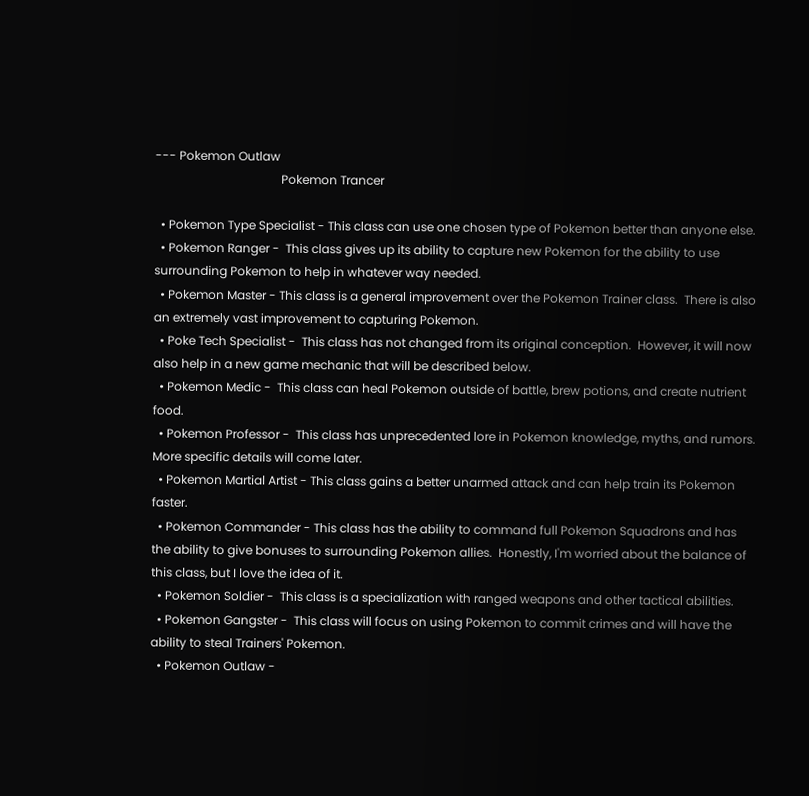--- Pokemon Outlaw
                                          Pokemon Trancer

  • Pokemon Type Specialist - This class can use one chosen type of Pokemon better than anyone else.
  • Pokemon Ranger -  This class gives up its ability to capture new Pokemon for the ability to use surrounding Pokemon to help in whatever way needed.
  • Pokemon Master - This class is a general improvement over the Pokemon Trainer class.  There is also an extremely vast improvement to capturing Pokemon.
  • Poke Tech Specialist -  This class has not changed from its original conception.  However, it will now also help in a new game mechanic that will be described below.
  • Pokemon Medic -  This class can heal Pokemon outside of battle, brew potions, and create nutrient food.
  • Pokemon Professor -  This class has unprecedented lore in Pokemon knowledge, myths, and rumors.  More specific details will come later.
  • Pokemon Martial Artist - This class gains a better unarmed attack and can help train its Pokemon faster.
  • Pokemon Commander - This class has the ability to command full Pokemon Squadrons and has the ability to give bonuses to surrounding Pokemon allies.  Honestly, I'm worried about the balance of this class, but I love the idea of it.
  • Pokemon Soldier -  This class is a specialization with ranged weapons and other tactical abilities.
  • Pokemon Gangster -  This class will focus on using Pokemon to commit crimes and will have the ability to steal Trainers' Pokemon.
  • Pokemon Outlaw -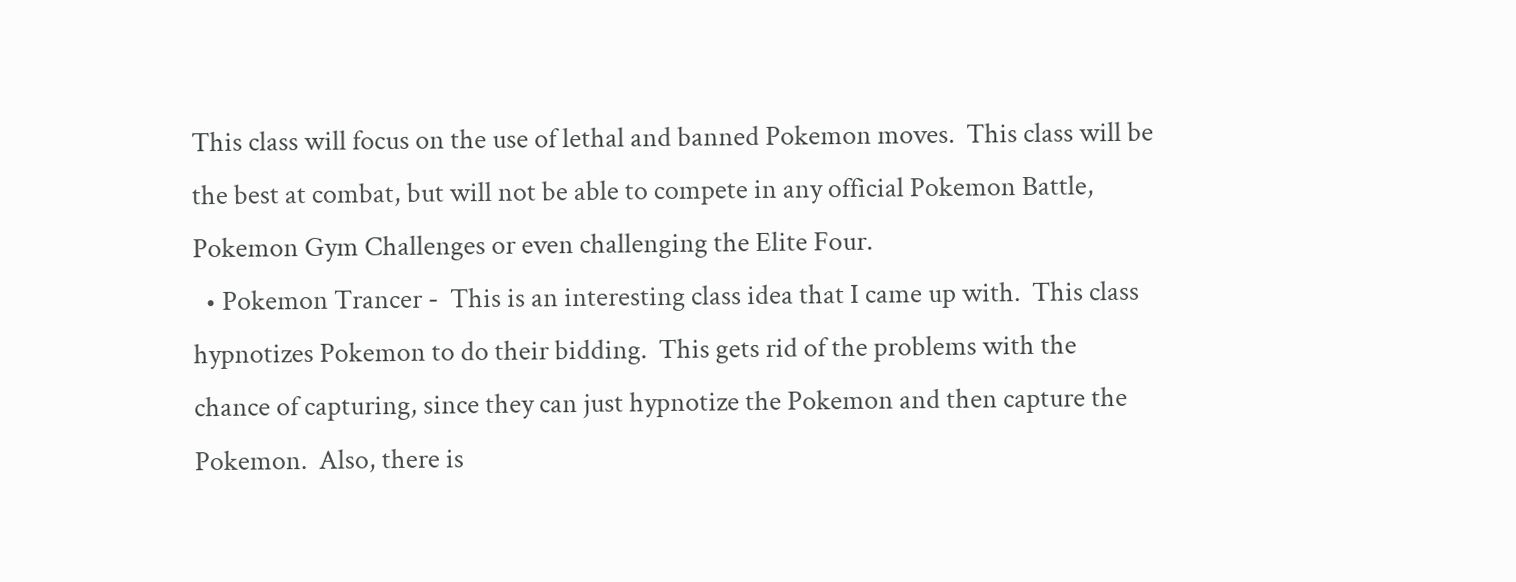This class will focus on the use of lethal and banned Pokemon moves.  This class will be the best at combat, but will not be able to compete in any official Pokemon Battle, Pokemon Gym Challenges or even challenging the Elite Four.
  • Pokemon Trancer -  This is an interesting class idea that I came up with.  This class hypnotizes Pokemon to do their bidding.  This gets rid of the problems with the chance of capturing, since they can just hypnotize the Pokemon and then capture the Pokemon.  Also, there is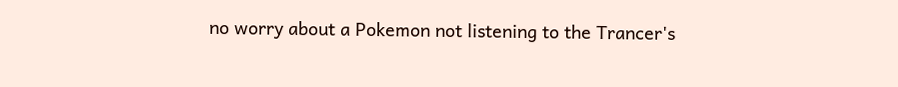no worry about a Pokemon not listening to the Trancer's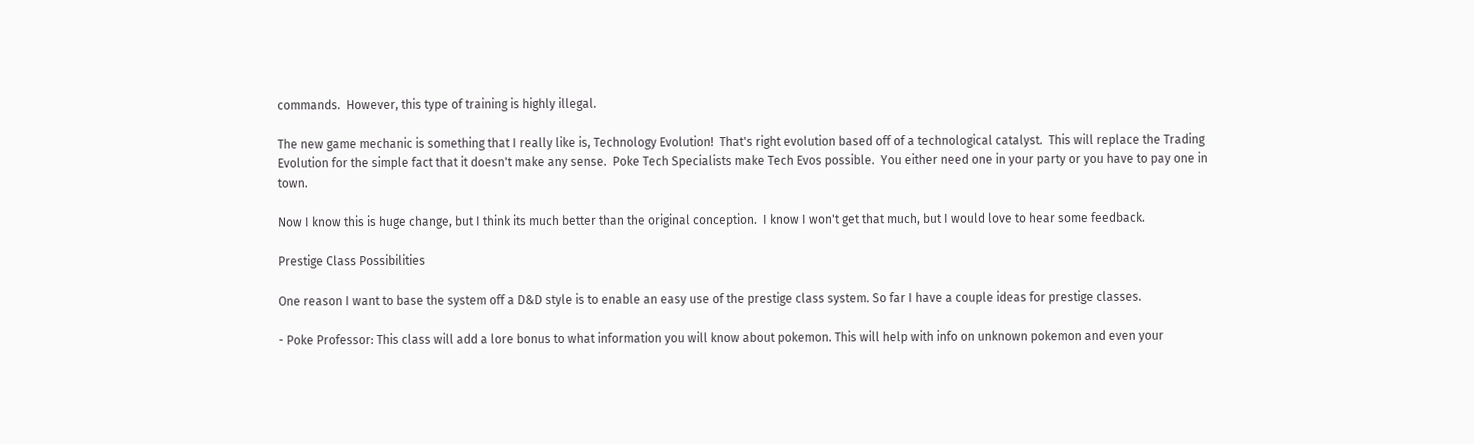commands.  However, this type of training is highly illegal.

The new game mechanic is something that I really like is, Technology Evolution!  That's right evolution based off of a technological catalyst.  This will replace the Trading Evolution for the simple fact that it doesn't make any sense.  Poke Tech Specialists make Tech Evos possible.  You either need one in your party or you have to pay one in town.

Now I know this is huge change, but I think its much better than the original conception.  I know I won't get that much, but I would love to hear some feedback.

Prestige Class Possibilities

One reason I want to base the system off a D&D style is to enable an easy use of the prestige class system. So far I have a couple ideas for prestige classes.

- Poke Professor: This class will add a lore bonus to what information you will know about pokemon. This will help with info on unknown pokemon and even your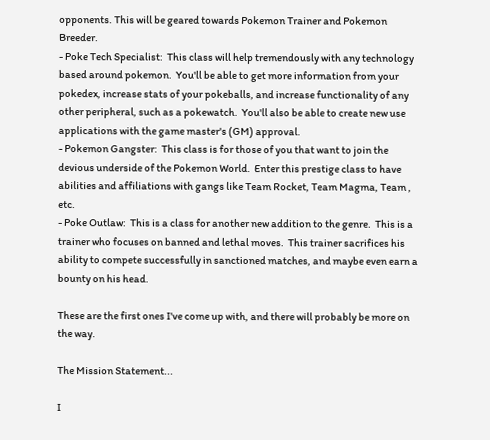opponents. This will be geared towards Pokemon Trainer and Pokemon Breeder.
- Poke Tech Specialist:  This class will help tremendously with any technology based around pokemon.  You'll be able to get more information from your pokedex, increase stats of your pokeballs, and increase functionality of any other peripheral, such as a pokewatch.  You'll also be able to create new use applications with the game master's (GM) approval.
- Pokemon Gangster:  This class is for those of you that want to join the devious underside of the Pokemon World.  Enter this prestige class to have abilities and affiliations with gangs like Team Rocket, Team Magma, Team , etc.
- Poke Outlaw:  This is a class for another new addition to the genre.  This is a trainer who focuses on banned and lethal moves.  This trainer sacrifices his ability to compete successfully in sanctioned matches, and maybe even earn a bounty on his head.

These are the first ones I've come up with, and there will probably be more on the way.

The Mission Statement...

I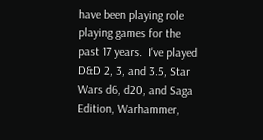have been playing role playing games for the past 17 years.  I've played D&D 2, 3, and 3.5, Star Wars d6, d20, and Saga Edition, Warhammer,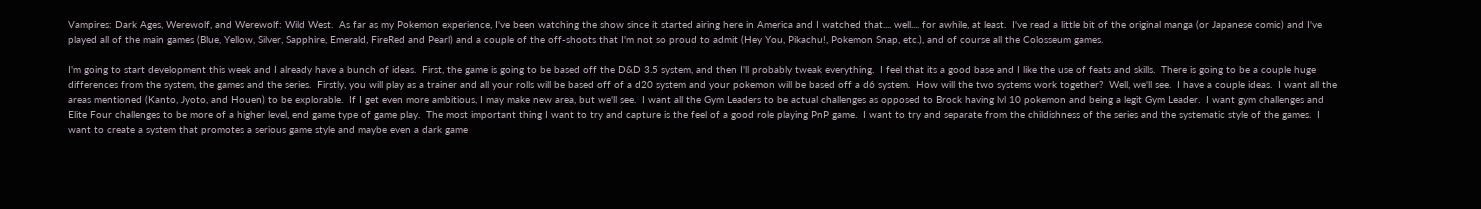Vampires: Dark Ages, Werewolf, and Werewolf: Wild West.  As far as my Pokemon experience, I've been watching the show since it started airing here in America and I watched that.... well.... for awhile, at least.  I've read a little bit of the original manga (or Japanese comic) and I've played all of the main games (Blue, Yellow, Silver, Sapphire, Emerald, FireRed and Pearl) and a couple of the off-shoots that I'm not so proud to admit (Hey You, Pikachu!, Pokemon Snap, etc.), and of course all the Colosseum games.

I'm going to start development this week and I already have a bunch of ideas.  First, the game is going to be based off the D&D 3.5 system, and then I'll probably tweak everything.  I feel that its a good base and I like the use of feats and skills.  There is going to be a couple huge differences from the system, the games and the series.  Firstly, you will play as a trainer and all your rolls will be based off of a d20 system and your pokemon will be based off a d6 system.  How will the two systems work together?  Well, we'll see.  I have a couple ideas.  I want all the areas mentioned (Kanto, Jyoto, and Houen) to be explorable.  If I get even more ambitious, I may make new area, but we'll see.  I want all the Gym Leaders to be actual challenges as opposed to Brock having lvl 10 pokemon and being a legit Gym Leader.  I want gym challenges and Elite Four challenges to be more of a higher level, end game type of game play.  The most important thing I want to try and capture is the feel of a good role playing PnP game.  I want to try and separate from the childishness of the series and the systematic style of the games.  I want to create a system that promotes a serious game style and maybe even a dark game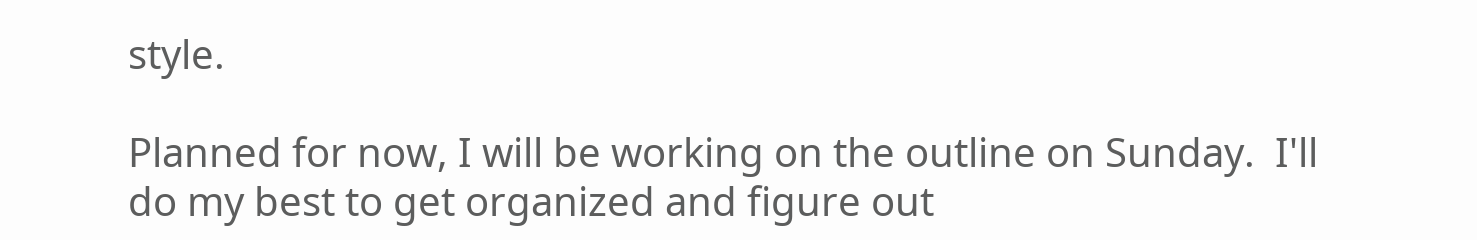style.

Planned for now, I will be working on the outline on Sunday.  I'll do my best to get organized and figure out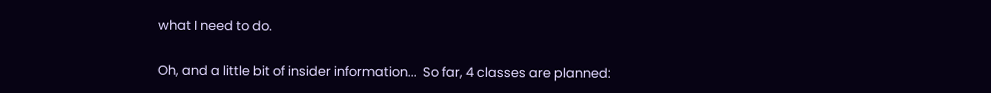what I need to do.

Oh, and a little bit of insider information...  So far, 4 classes are planned: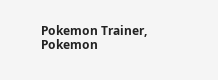Pokemon Trainer, Pokemon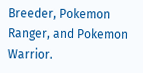Breeder, Pokemon Ranger, and Pokemon Warrior.